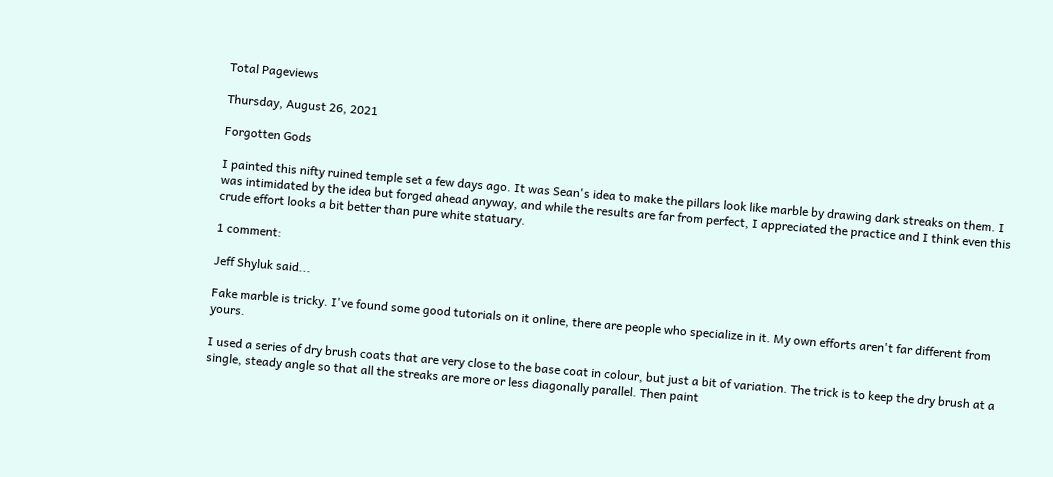Total Pageviews

Thursday, August 26, 2021

Forgotten Gods

I painted this nifty ruined temple set a few days ago. It was Sean's idea to make the pillars look like marble by drawing dark streaks on them. I was intimidated by the idea but forged ahead anyway, and while the results are far from perfect, I appreciated the practice and I think even this crude effort looks a bit better than pure white statuary.

1 comment:

Jeff Shyluk said...

Fake marble is tricky. I've found some good tutorials on it online, there are people who specialize in it. My own efforts aren't far different from yours.

I used a series of dry brush coats that are very close to the base coat in colour, but just a bit of variation. The trick is to keep the dry brush at a single, steady angle so that all the streaks are more or less diagonally parallel. Then paint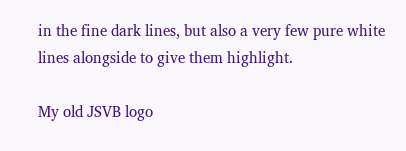in the fine dark lines, but also a very few pure white lines alongside to give them highlight.

My old JSVB logo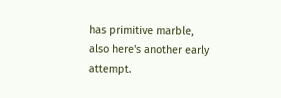has primitive marble, also here's another early attempt.